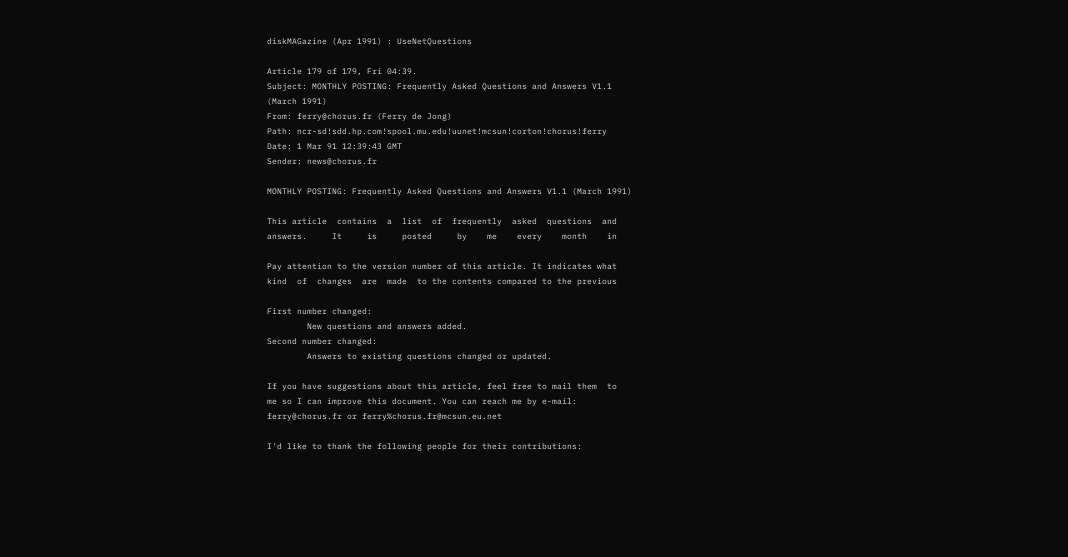diskMAGazine (Apr 1991) : UseNetQuestions

Article 179 of 179, Fri 04:39.
Subject: MONTHLY POSTING: Frequently Asked Questions and Answers V1.1
(March 1991)
From: ferry@chorus.fr (Ferry de Jong)
Path: ncr-sd!sdd.hp.com!spool.mu.edu!uunet!mcsun!corton!chorus!ferry
Date: 1 Mar 91 12:39:43 GMT
Sender: news@chorus.fr

MONTHLY POSTING: Frequently Asked Questions and Answers V1.1 (March 1991)

This article  contains  a  list  of  frequently  asked  questions  and
answers.     It     is     posted     by    me    every    month    in

Pay attention to the version number of this article. It indicates what
kind  of  changes  are  made  to the contents compared to the previous

First number changed:
        New questions and answers added.
Second number changed:
        Answers to existing questions changed or updated.

If you have suggestions about this article, feel free to mail them  to
me so I can improve this document. You can reach me by e-mail:
ferry@chorus.fr or ferry%chorus.fr@mcsun.eu.net

I'd like to thank the following people for their contributions: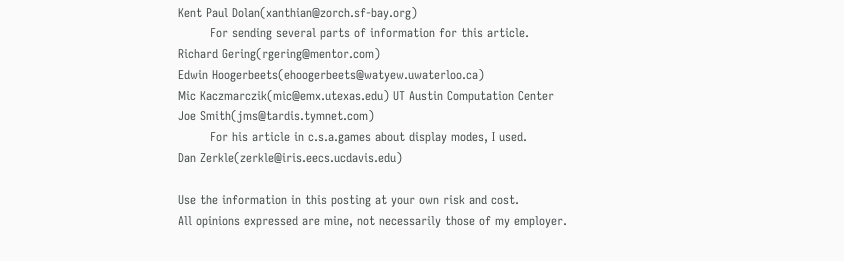Kent Paul Dolan(xanthian@zorch.sf-bay.org)
        For sending several parts of information for this article.
Richard Gering(rgering@mentor.com)
Edwin Hoogerbeets(ehoogerbeets@watyew.uwaterloo.ca)
Mic Kaczmarczik(mic@emx.utexas.edu) UT Austin Computation Center
Joe Smith(jms@tardis.tymnet.com)
        For his article in c.s.a.games about display modes, I used.
Dan Zerkle(zerkle@iris.eecs.ucdavis.edu)

Use the information in this posting at your own risk and cost.
All opinions expressed are mine, not necessarily those of my employer.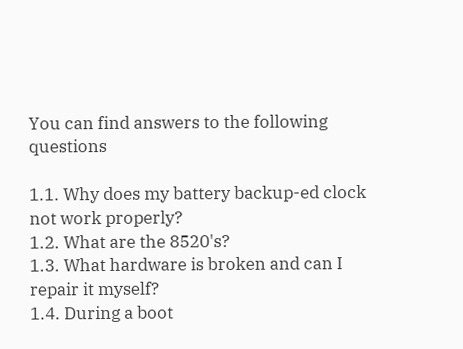You can find answers to the following questions

1.1. Why does my battery backup-ed clock not work properly?
1.2. What are the 8520's?
1.3. What hardware is broken and can I repair it myself?
1.4. During a boot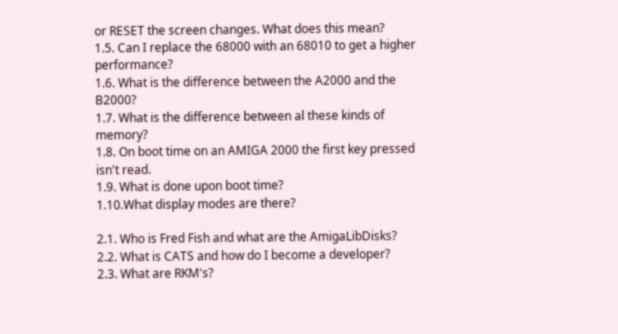or RESET the screen changes. What does this mean?
1.5. Can I replace the 68000 with an 68010 to get a higher performance?
1.6. What is the difference between the A2000 and the B2000?
1.7. What is the difference between al these kinds of memory?
1.8. On boot time on an AMIGA 2000 the first key pressed isn't read.
1.9. What is done upon boot time?
1.10.What display modes are there?

2.1. Who is Fred Fish and what are the AmigaLibDisks?
2.2. What is CATS and how do I become a developer?
2.3. What are RKM's?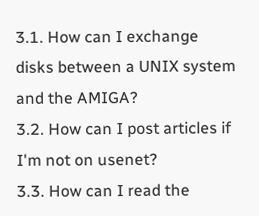3.1. How can I exchange disks between a UNIX system and the AMIGA?
3.2. How can I post articles if I'm not on usenet?
3.3. How can I read the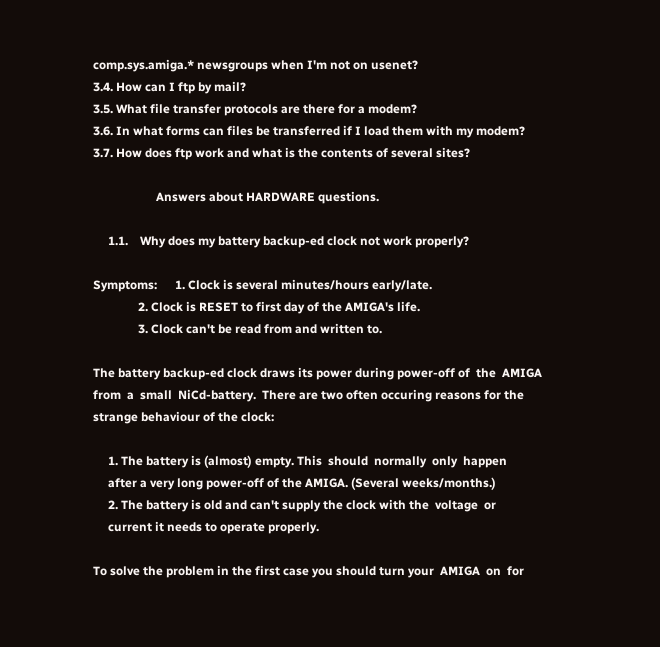comp.sys.amiga.* newsgroups when I'm not on usenet?
3.4. How can I ftp by mail?
3.5. What file transfer protocols are there for a modem?
3.6. In what forms can files be transferred if I load them with my modem?
3.7. How does ftp work and what is the contents of several sites?

                     Answers about HARDWARE questions.

     1.1.    Why does my battery backup-ed clock not work properly?

Symptoms:      1. Clock is several minutes/hours early/late.
               2. Clock is RESET to first day of the AMIGA's life.
               3. Clock can't be read from and written to.

The battery backup-ed clock draws its power during power-off of  the  AMIGA
from  a  small  NiCd-battery.  There are two often occuring reasons for the
strange behaviour of the clock:

     1. The battery is (almost) empty. This  should  normally  only  happen
     after a very long power-off of the AMIGA. (Several weeks/months.)
     2. The battery is old and can't supply the clock with the  voltage  or
     current it needs to operate properly.

To solve the problem in the first case you should turn your  AMIGA  on  for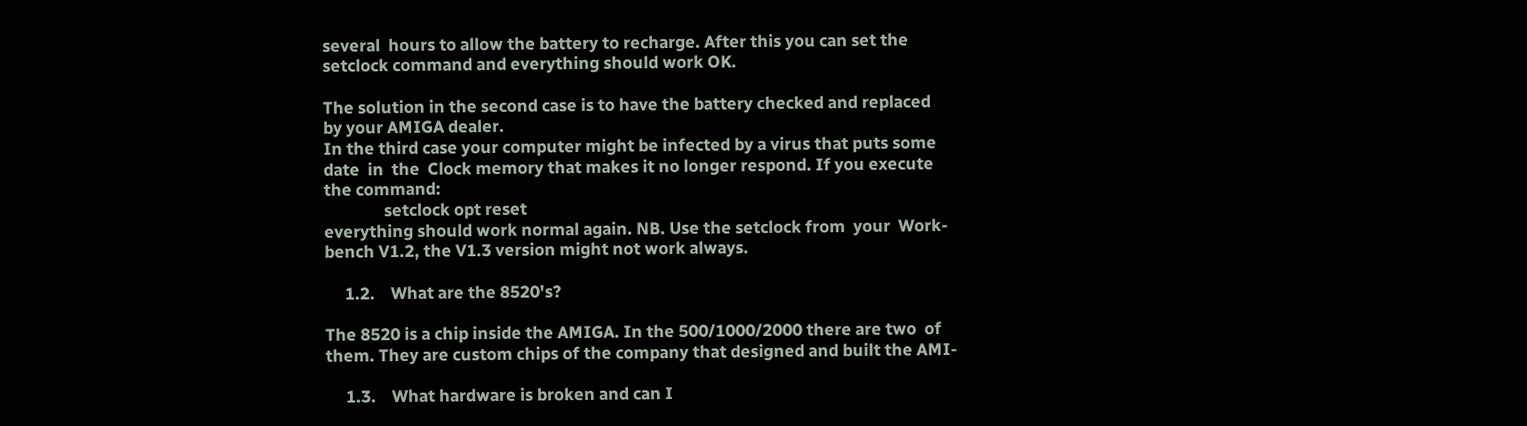several  hours to allow the battery to recharge. After this you can set the
setclock command and everything should work OK.

The solution in the second case is to have the battery checked and replaced
by your AMIGA dealer.
In the third case your computer might be infected by a virus that puts some
date  in  the  Clock memory that makes it no longer respond. If you execute
the command:
               setclock opt reset
everything should work normal again. NB. Use the setclock from  your  Work-
bench V1.2, the V1.3 version might not work always.

     1.2.    What are the 8520's?

The 8520 is a chip inside the AMIGA. In the 500/1000/2000 there are two  of
them. They are custom chips of the company that designed and built the AMI-

     1.3.    What hardware is broken and can I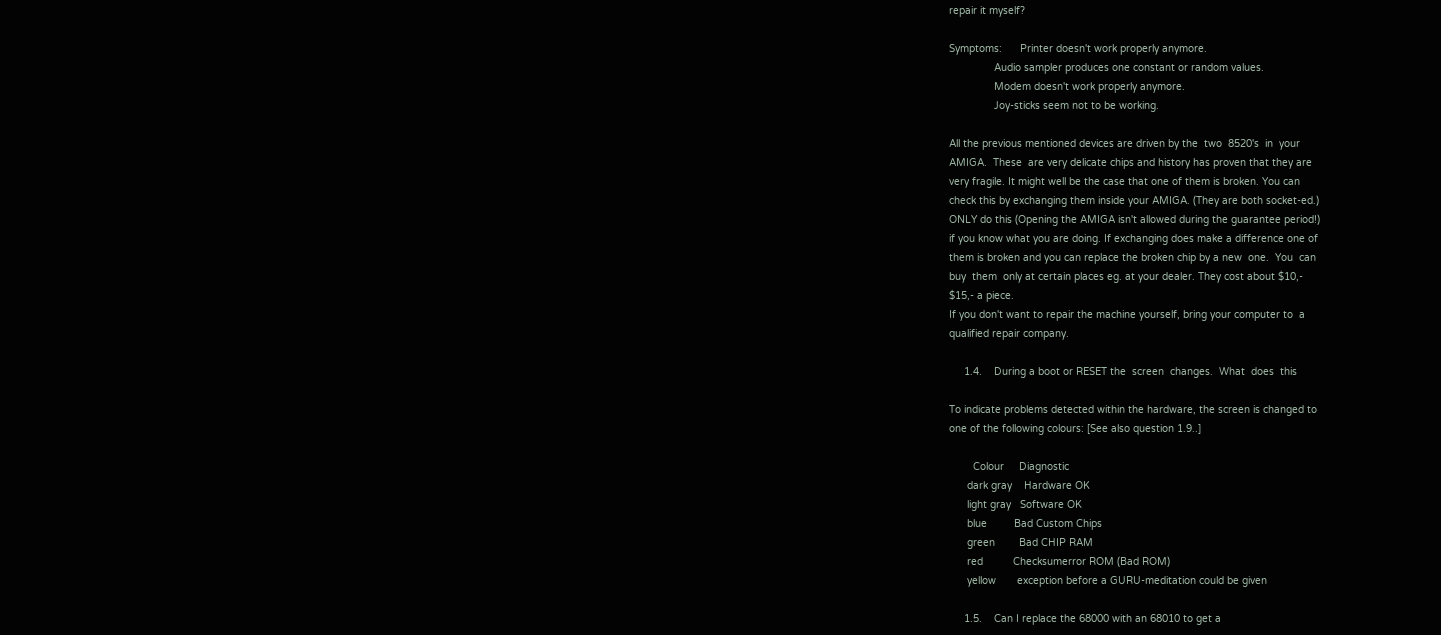repair it myself?

Symptoms:      Printer doesn't work properly anymore.
               Audio sampler produces one constant or random values.
               Modem doesn't work properly anymore.
               Joy-sticks seem not to be working.

All the previous mentioned devices are driven by the  two  8520's  in  your
AMIGA.  These  are very delicate chips and history has proven that they are
very fragile. It might well be the case that one of them is broken. You can
check this by exchanging them inside your AMIGA. (They are both socket-ed.)
ONLY do this (Opening the AMIGA isn't allowed during the guarantee period!)
if you know what you are doing. If exchanging does make a difference one of
them is broken and you can replace the broken chip by a new  one.  You  can
buy  them  only at certain places eg. at your dealer. They cost about $10,-
$15,- a piece.
If you don't want to repair the machine yourself, bring your computer to  a
qualified repair company.

     1.4.    During a boot or RESET the  screen  changes.  What  does  this

To indicate problems detected within the hardware, the screen is changed to
one of the following colours: [See also question 1.9..]

        Colour     Diagnostic
      dark gray    Hardware OK
      light gray   Software OK
      blue         Bad Custom Chips
      green        Bad CHIP RAM
      red          Checksumerror ROM (Bad ROM)
      yellow       exception before a GURU-meditation could be given

     1.5.    Can I replace the 68000 with an 68010 to get a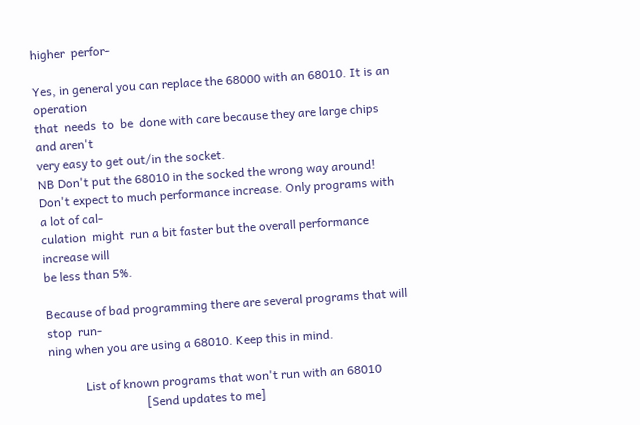higher  perfor-

Yes, in general you can replace the 68000 with an 68010. It is an operation
that  needs  to  be  done with care because they are large chips and aren't
very easy to get out/in the socket.
NB Don't put the 68010 in the socked the wrong way around!
Don't expect to much performance increase. Only programs with a lot of cal-
culation  might  run a bit faster but the overall performance increase will
be less than 5%.

Because of bad programming there are several programs that will  stop  run-
ning when you are using a 68010. Keep this in mind.

            List of known programs that won't run with an 68010
                                [Send updates to me]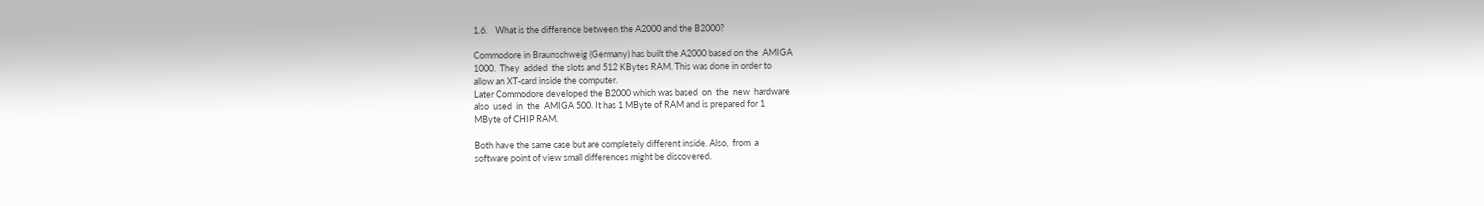1.6.    What is the difference between the A2000 and the B2000?

Commodore in Braunschweig (Germany) has built the A2000 based on the  AMIGA
1000.  They  added  the slots and 512 KBytes RAM. This was done in order to
allow an XT-card inside the computer.
Later Commodore developed the B2000 which was based  on  the  new  hardware
also  used  in  the  AMIGA 500. It has 1 MByte of RAM and is prepared for 1
MByte of CHIP RAM.

Both have the same case but are completely different inside. Also,  from  a
software point of view small differences might be discovered.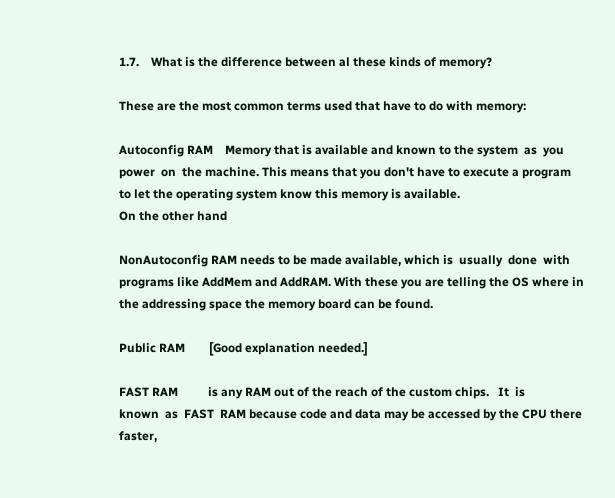1.7.    What is the difference between al these kinds of memory?

These are the most common terms used that have to do with memory:

Autoconfig RAM    Memory that is available and known to the system  as  you
power  on  the machine. This means that you don't have to execute a program
to let the operating system know this memory is available.
On the other hand

NonAutoconfig RAM needs to be made available, which is  usually  done  with
programs like AddMem and AddRAM. With these you are telling the OS where in
the addressing space the memory board can be found.

Public RAM        [Good explanation needed.]

FAST RAM          is any RAM out of the reach of the custom chips.   It  is
known  as  FAST  RAM because code and data may be accessed by the CPU there
faster,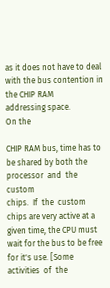as it does not have to deal with the bus contention in the CHIP RAM
addressing space.
On the

CHIP RAM bus, time has to be shared by both the processor  and  the  custom
chips.  If  the  custom chips are very active at a given time, the CPU must
wait for the bus to be free for it's use. [Some activities  of  the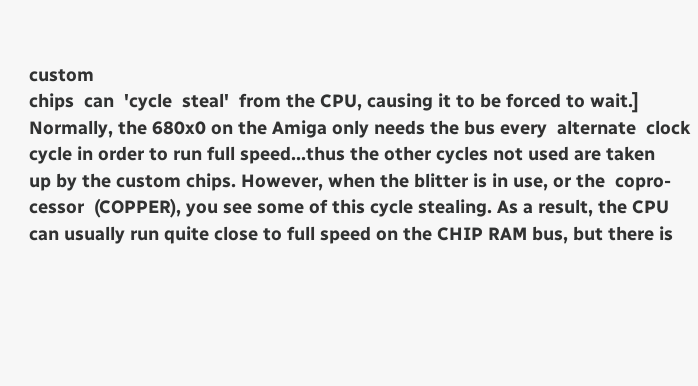custom
chips  can  'cycle  steal'  from the CPU, causing it to be forced to wait.]
Normally, the 680x0 on the Amiga only needs the bus every  alternate  clock
cycle in order to run full speed...thus the other cycles not used are taken
up by the custom chips. However, when the blitter is in use, or the  copro-
cessor  (COPPER), you see some of this cycle stealing. As a result, the CPU
can usually run quite close to full speed on the CHIP RAM bus, but there is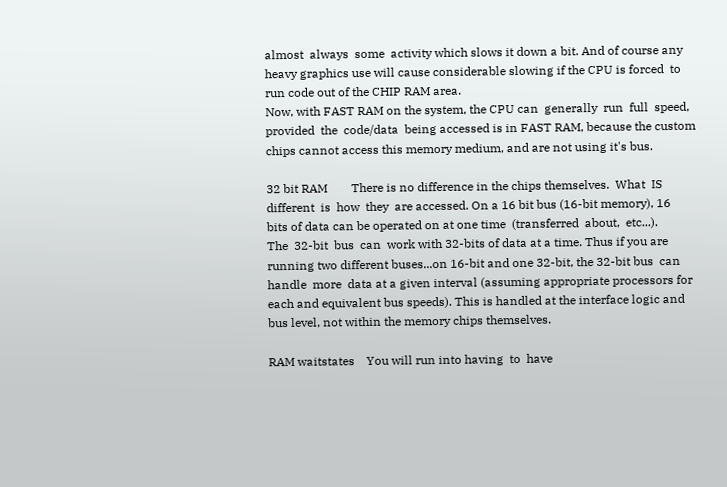almost  always  some  activity which slows it down a bit. And of course any
heavy graphics use will cause considerable slowing if the CPU is forced  to
run code out of the CHIP RAM area.
Now, with FAST RAM on the system, the CPU can  generally  run  full  speed,
provided  the  code/data  being accessed is in FAST RAM, because the custom
chips cannot access this memory medium, and are not using it's bus.

32 bit RAM        There is no difference in the chips themselves.  What  IS
different  is  how  they  are accessed. On a 16 bit bus (16-bit memory), 16
bits of data can be operated on at one time  (transferred  about,  etc...).
The  32-bit  bus  can  work with 32-bits of data at a time. Thus if you are
running two different buses...on 16-bit and one 32-bit, the 32-bit bus  can
handle  more  data at a given interval (assuming appropriate processors for
each and equivalent bus speeds). This is handled at the interface logic and
bus level, not within the memory chips themselves.

RAM waitstates    You will run into having  to  have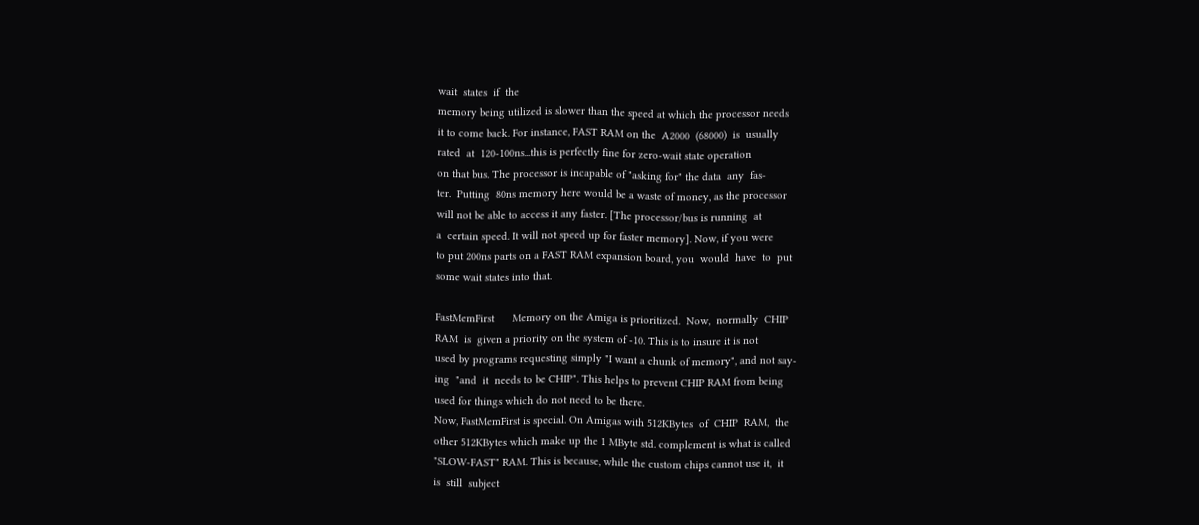wait  states  if  the
memory being utilized is slower than the speed at which the processor needs
it to come back. For instance, FAST RAM on the  A2000  (68000)  is  usually
rated  at  120-100ns...this is perfectly fine for zero-wait state operation
on that bus. The processor is incapable of "asking for" the data  any  fas-
ter.  Putting  80ns memory here would be a waste of money, as the processor
will not be able to access it any faster. [The processor/bus is running  at
a  certain speed. It will not speed up for faster memory]. Now, if you were
to put 200ns parts on a FAST RAM expansion board, you  would  have  to  put
some wait states into that.

FastMemFirst      Memory on the Amiga is prioritized.  Now,  normally  CHIP
RAM  is  given a priority on the system of -10. This is to insure it is not
used by programs requesting simply "I want a chunk of memory", and not say-
ing  "and  it  needs to be CHIP". This helps to prevent CHIP RAM from being
used for things which do not need to be there.
Now, FastMemFirst is special. On Amigas with 512KBytes  of  CHIP  RAM,  the
other 512KBytes which make up the 1 MByte std. complement is what is called
"SLOW-FAST" RAM. This is because, while the custom chips cannot use it,  it
is  still  subject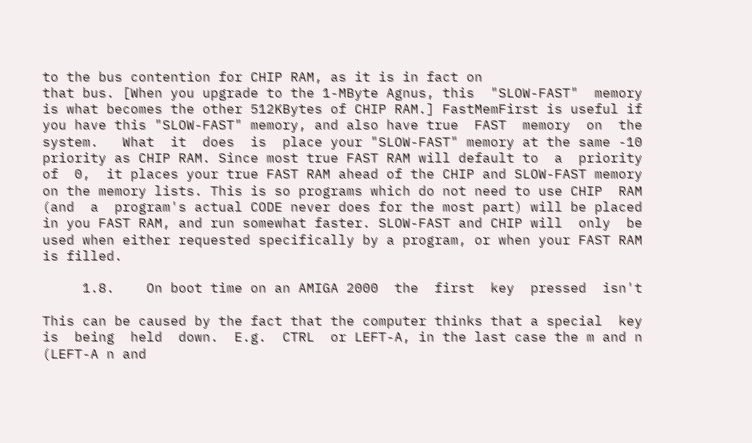to the bus contention for CHIP RAM, as it is in fact on
that bus. [When you upgrade to the 1-MByte Agnus, this  "SLOW-FAST"  memory
is what becomes the other 512KBytes of CHIP RAM.] FastMemFirst is useful if
you have this "SLOW-FAST" memory, and also have true  FAST  memory  on  the
system.   What  it  does  is  place your "SLOW-FAST" memory at the same -10
priority as CHIP RAM. Since most true FAST RAM will default to  a  priority
of  0,  it places your true FAST RAM ahead of the CHIP and SLOW-FAST memory
on the memory lists. This is so programs which do not need to use CHIP  RAM
(and  a  program's actual CODE never does for the most part) will be placed
in you FAST RAM, and run somewhat faster. SLOW-FAST and CHIP will  only  be
used when either requested specifically by a program, or when your FAST RAM
is filled.

     1.8.    On boot time on an AMIGA 2000  the  first  key  pressed  isn't

This can be caused by the fact that the computer thinks that a special  key
is  being  held  down.  E.g.  CTRL  or LEFT-A, in the last case the m and n
(LEFT-A n and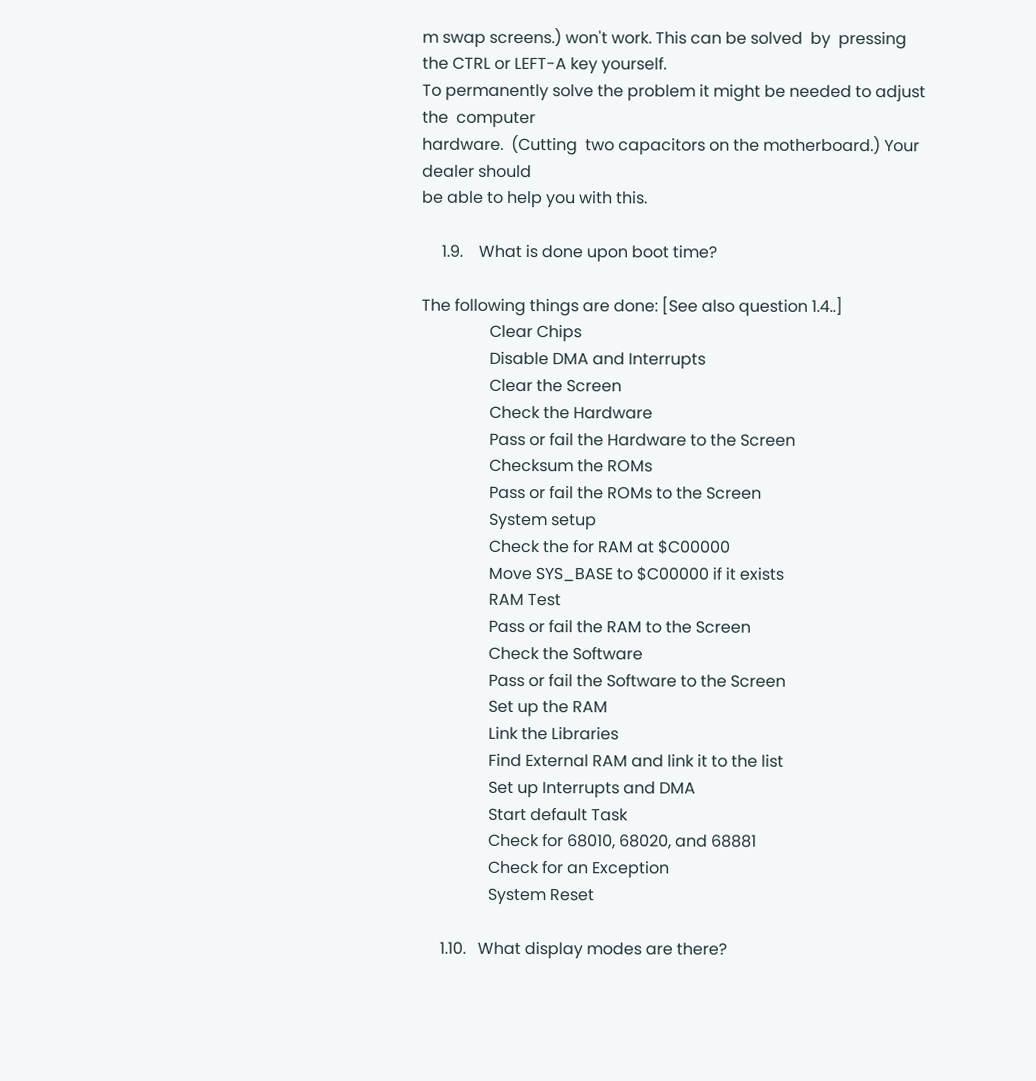m swap screens.) won't work. This can be solved  by  pressing
the CTRL or LEFT-A key yourself.
To permanently solve the problem it might be needed to adjust the  computer
hardware.  (Cutting  two capacitors on the motherboard.) Your dealer should
be able to help you with this.

     1.9.    What is done upon boot time?

The following things are done: [See also question 1.4..]
                 Clear Chips
                 Disable DMA and Interrupts
                 Clear the Screen
                 Check the Hardware
                 Pass or fail the Hardware to the Screen
                 Checksum the ROMs
                 Pass or fail the ROMs to the Screen
                 System setup
                 Check the for RAM at $C00000
                 Move SYS_BASE to $C00000 if it exists
                 RAM Test
                 Pass or fail the RAM to the Screen
                 Check the Software
                 Pass or fail the Software to the Screen
                 Set up the RAM
                 Link the Libraries
                 Find External RAM and link it to the list
                 Set up Interrupts and DMA
                 Start default Task
                 Check for 68010, 68020, and 68881
                 Check for an Exception
                 System Reset

     1.10.   What display modes are there?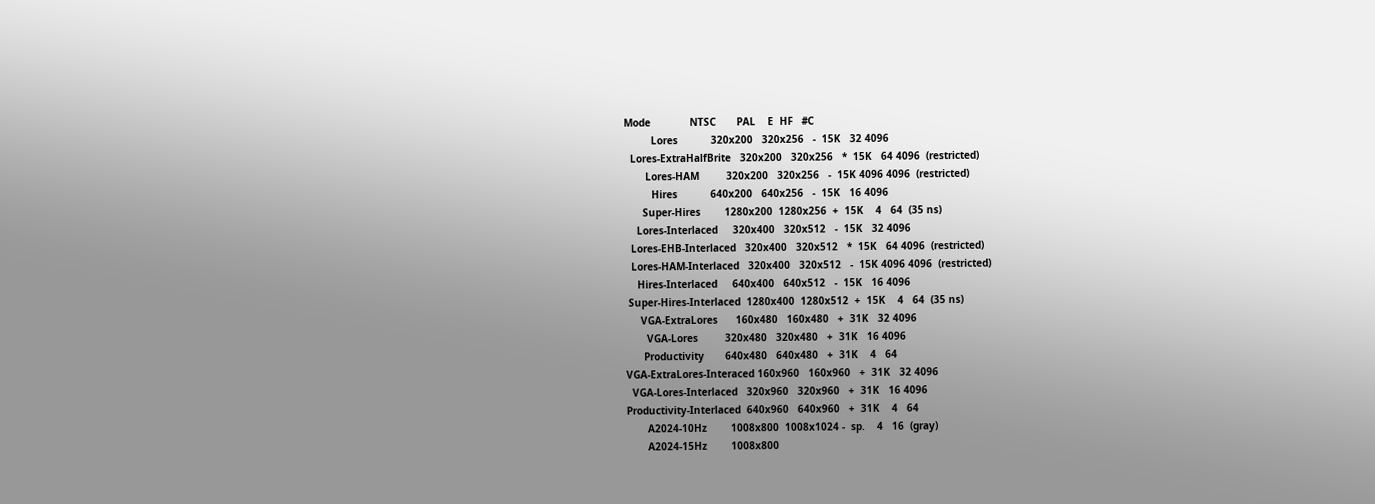Mode             NTSC       PAL    E  HF   #C
         Lores           320x200   320x256   -  15K   32 4096
  Lores-ExtraHalfBrite   320x200   320x256   *  15K   64 4096  (restricted)
       Lores-HAM         320x200   320x256   -  15K 4096 4096  (restricted)
         Hires           640x200   640x256   -  15K   16 4096
      Super-Hires        1280x200  1280x256  +  15K    4   64  (35 ns)
    Lores-Interlaced     320x400   320x512   -  15K   32 4096
  Lores-EHB-Interlaced   320x400   320x512   *  15K   64 4096  (restricted)
  Lores-HAM-Interlaced   320x400   320x512   -  15K 4096 4096  (restricted)
    Hires-Interlaced     640x400   640x512   -  15K   16 4096
 Super-Hires-Interlaced  1280x400  1280x512  +  15K    4   64  (35 ns)
     VGA-ExtraLores      160x480   160x480   +  31K   32 4096
       VGA-Lores         320x480   320x480   +  31K   16 4096
      Productivity       640x480   640x480   +  31K    4   64
VGA-ExtraLores-Interaced 160x960   160x960   +  31K   32 4096
  VGA-Lores-Interlaced   320x960   320x960   +  31K   16 4096
Productivity-Interlaced  640x960   640x960   +  31K    4   64
       A2024-10Hz        1008x800  1008x1024 -  sp.    4   16  (gray)
       A2024-15Hz        1008x800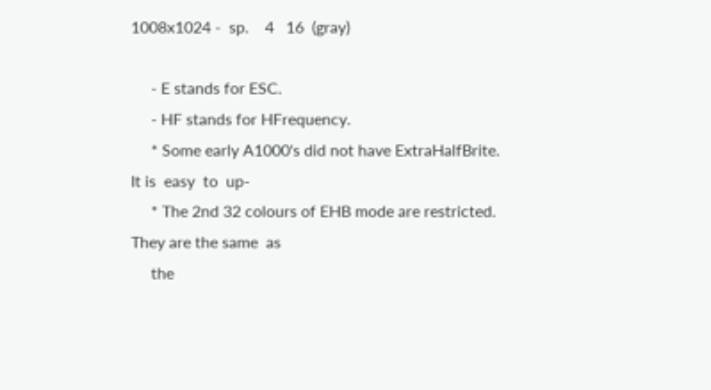1008x1024 -  sp.    4   16  (gray)

     - E stands for ESC.
     - HF stands for HFrequency.
     * Some early A1000's did not have ExtraHalfBrite. It is  easy  to  up-
     * The 2nd 32 colours of EHB mode are restricted. They are the same  as
     the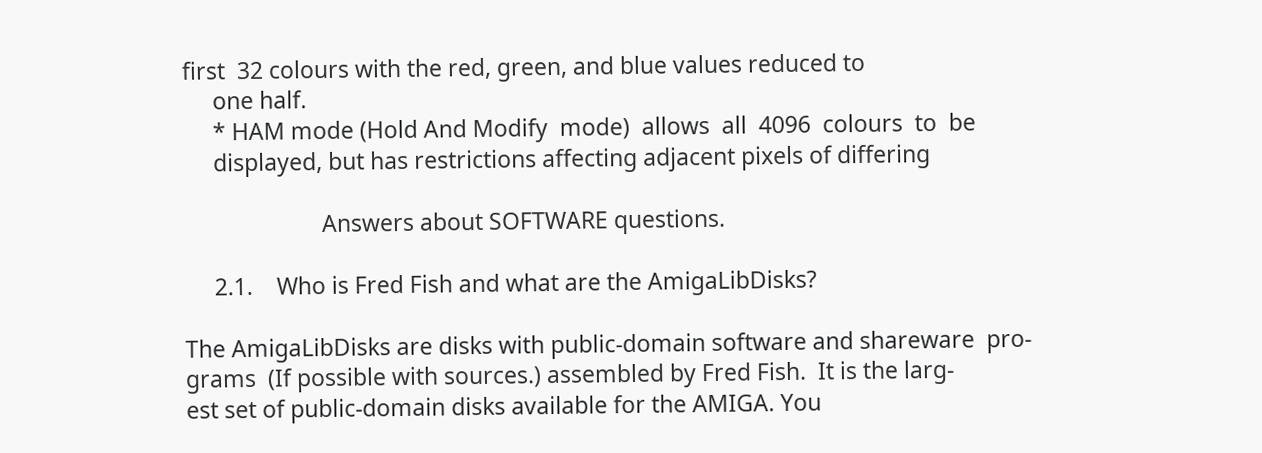first  32 colours with the red, green, and blue values reduced to
     one half.
     * HAM mode (Hold And Modify  mode)  allows  all  4096  colours  to  be
     displayed, but has restrictions affecting adjacent pixels of differing

                       Answers about SOFTWARE questions.

     2.1.    Who is Fred Fish and what are the AmigaLibDisks?

The AmigaLibDisks are disks with public-domain software and shareware  pro-
grams  (If possible with sources.) assembled by Fred Fish.  It is the larg-
est set of public-domain disks available for the AMIGA. You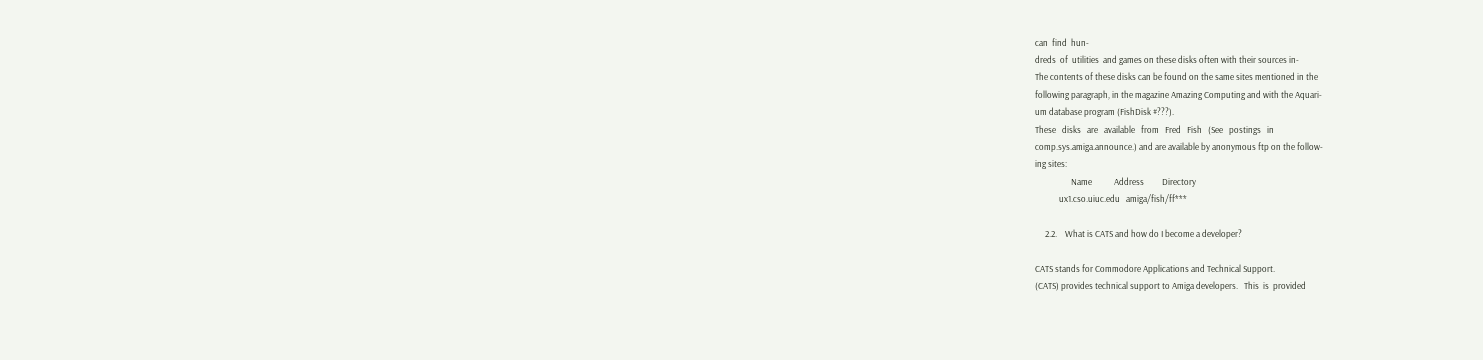can  find  hun-
dreds  of  utilities  and games on these disks often with their sources in-
The contents of these disks can be found on the same sites mentioned in the
following paragraph, in the magazine Amazing Computing and with the Aquari-
um database program (FishDisk #???).
These   disks   are   available   from   Fred   Fish   (See   postings   in
comp.sys.amiga.announce.) and are available by anonymous ftp on the follow-
ing sites:
                  Name           Address         Directory
            ux1.cso.uiuc.edu   amiga/fish/ff***

     2.2.    What is CATS and how do I become a developer?

CATS stands for Commodore Applications and Technical Support.
(CATS) provides technical support to Amiga developers.   This  is  provided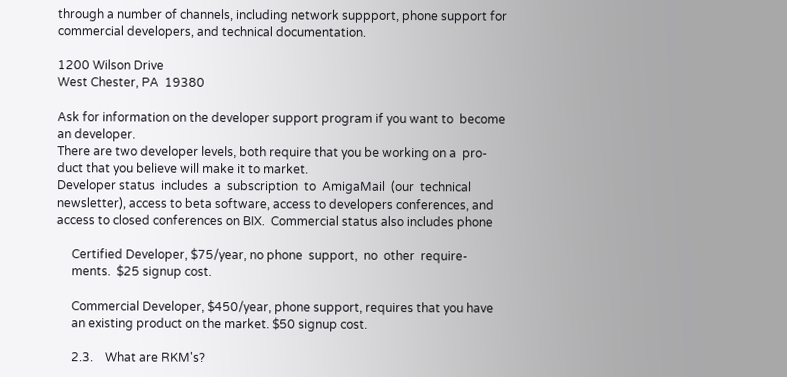through a number of channels, including network suppport, phone support for
commercial developers, and technical documentation.

1200 Wilson Drive
West Chester, PA  19380

Ask for information on the developer support program if you want to  become
an developer.
There are two developer levels, both require that you be working on a  pro-
duct that you believe will make it to market.
Developer status  includes  a  subscription  to  AmigaMail  (our  technical
newsletter), access to beta software, access to developers conferences, and
access to closed conferences on BIX.  Commercial status also includes phone

     Certified Developer, $75/year, no phone  support,  no  other  require-
     ments.  $25 signup cost.

     Commercial Developer, $450/year, phone support, requires that you have
     an existing product on the market. $50 signup cost.

     2.3.    What are RKM's?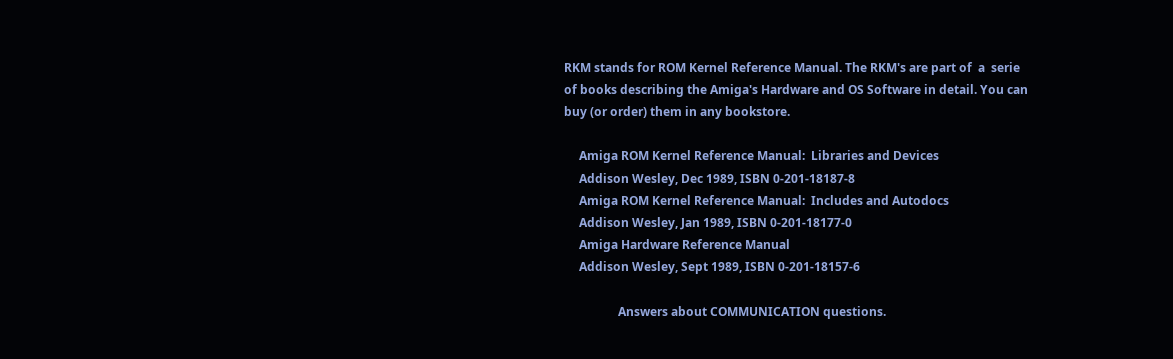RKM stands for ROM Kernel Reference Manual. The RKM's are part of  a  serie
of books describing the Amiga's Hardware and OS Software in detail. You can
buy (or order) them in any bookstore.

     Amiga ROM Kernel Reference Manual:  Libraries and Devices
     Addison Wesley, Dec 1989, ISBN 0-201-18187-8
     Amiga ROM Kernel Reference Manual:  Includes and Autodocs
     Addison Wesley, Jan 1989, ISBN 0-201-18177-0
     Amiga Hardware Reference Manual
     Addison Wesley, Sept 1989, ISBN 0-201-18157-6

                  Answers about COMMUNICATION questions.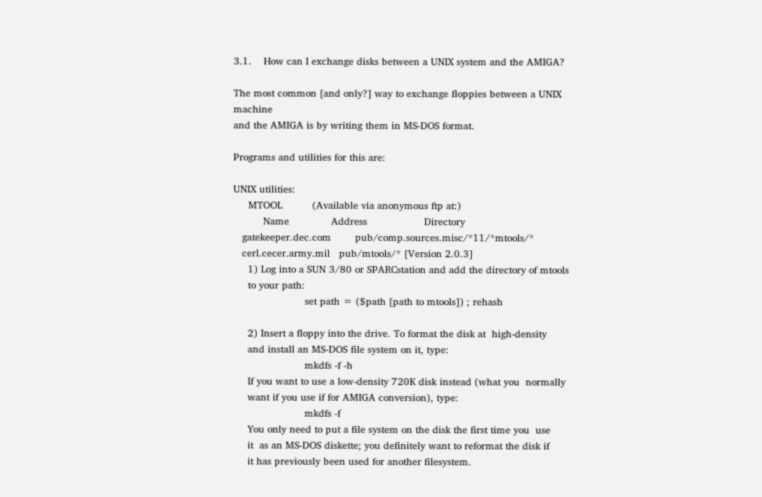3.1.    How can I exchange disks between a UNIX system and the AMIGA?

The most common [and only?] way to exchange floppies between a UNIX machine
and the AMIGA is by writing them in MS-DOS format.

Programs and utilities for this are:

UNIX utilities:
     MTOOL          (Available via anonymous ftp at:)
          Name              Address                   Directory
   gatekeeper.dec.com        pub/comp.sources.misc/*11/*mtools/*
   cerl.cecer.army.mil   pub/mtools/* [Version 2.0.3]
     1) Log into a SUN 3/80 or SPARCstation and add the directory of mtools
     to your path:
                        set path = ($path [path to mtools]) ; rehash

     2) Insert a floppy into the drive. To format the disk at  high-density
     and install an MS-DOS file system on it, type:
                        mkdfs -f -h
     If you want to use a low-density 720K disk instead (what you  normally
     want if you use if for AMIGA conversion), type:
                        mkdfs -f
     You only need to put a file system on the disk the first time you  use
     it  as an MS-DOS diskette; you definitely want to reformat the disk if
     it has previously been used for another filesystem.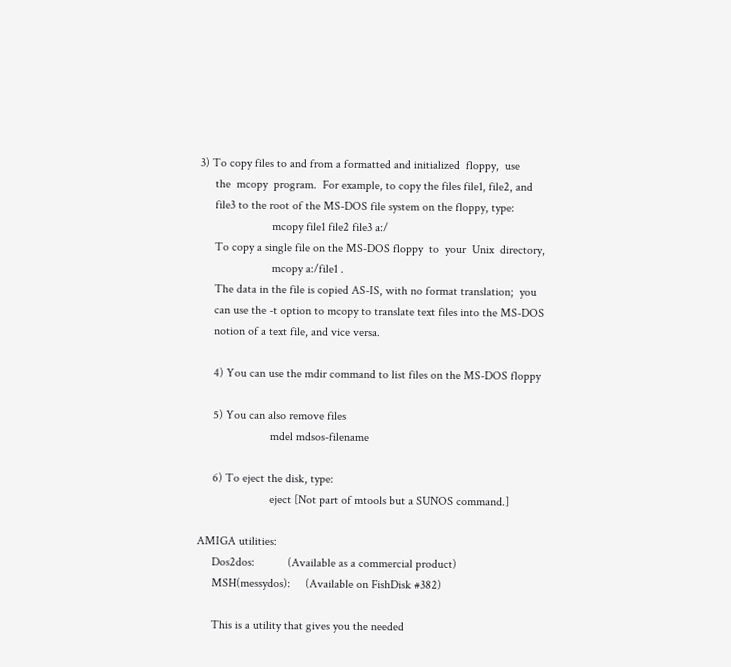3) To copy files to and from a formatted and initialized  floppy,  use
     the  mcopy  program.  For example, to copy the files file1, file2, and
     file3 to the root of the MS-DOS file system on the floppy, type:
                        mcopy file1 file2 file3 a:/
     To copy a single file on the MS-DOS floppy  to  your  Unix  directory,
                        mcopy a:/file1 .
     The data in the file is copied AS-IS, with no format translation;  you
     can use the -t option to mcopy to translate text files into the MS-DOS
     notion of a text file, and vice versa.

     4) You can use the mdir command to list files on the MS-DOS floppy

     5) You can also remove files
                        mdel mdsos-filename

     6) To eject the disk, type:
                        eject [Not part of mtools but a SUNOS command.]

AMIGA utilities:
     Dos2dos:           (Available as a commercial product)
     MSH(messydos):     (Available on FishDisk #382)

     This is a utility that gives you the needed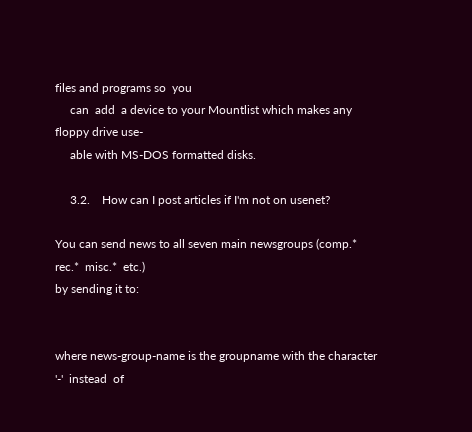files and programs so  you
     can  add  a device to your Mountlist which makes any floppy drive use-
     able with MS-DOS formatted disks.

     3.2.    How can I post articles if I'm not on usenet?

You can send news to all seven main newsgroups (comp.* rec.*  misc.*  etc.)
by sending it to:


where news-group-name is the groupname with the character  '-'  instead  of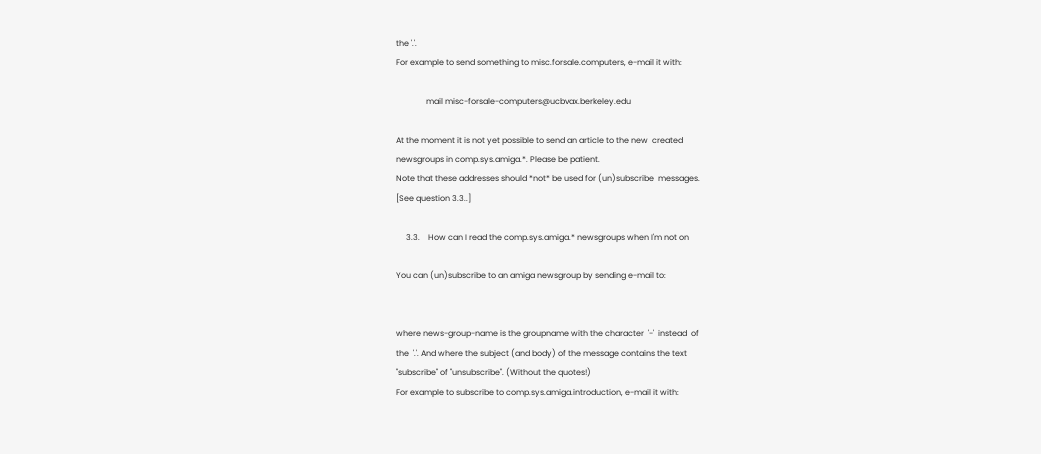the '.'.
For example to send something to misc.forsale.computers, e-mail it with:

               mail misc-forsale-computers@ucbvax.berkeley.edu

At the moment it is not yet possible to send an article to the new  created
newsgroups in comp.sys.amiga.*. Please be patient.
Note that these addresses should *not* be used for (un)subscribe  messages.
[See question 3.3..]

     3.3.    How can I read the comp.sys.amiga.* newsgroups when I'm not on

You can (un)subscribe to an amiga newsgroup by sending e-mail to:


where news-group-name is the groupname with the character  '-'  instead  of
the  '.'. And where the subject (and body) of the message contains the text
"subscribe" of "unsubscribe". (Without the quotes!)
For example to subscribe to comp.sys.amiga.introduction, e-mail it with: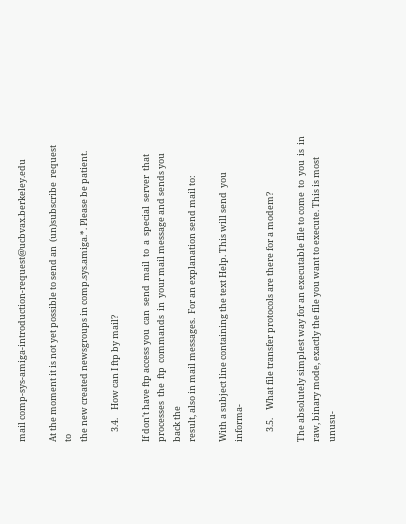mail comp-sys-amiga-introduction-request@ucbvax.berkeley.edu

At the moment it is not yet possible to send an  (un)subscribe  request  to
the new created newsgroups in comp.sys.amiga.*. Please be patient.

     3.4.    How can I ftp by mail?

If don't have ftp access you  can  send  mail  to  a  special  server  that
processes  the  ftp  commands  in  your mail message and sends you back the
result, also in mail messages.  For an explanation send mail to:

With a subject line containing the text Help. This will send  you  informa-

     3.5.    What file transfer protocols are there for a modem?

The absolutely simplest way for an executable file to come  to  you  is  in
raw, binary mode, exactly the file you want to execute. This is most unusu-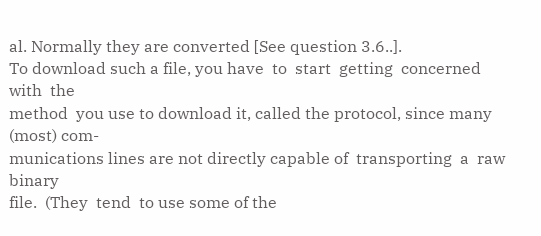al. Normally they are converted [See question 3.6..].
To download such a file, you have  to  start  getting  concerned  with  the
method  you use to download it, called the protocol, since many (most) com-
munications lines are not directly capable of  transporting  a  raw  binary
file.  (They  tend  to use some of the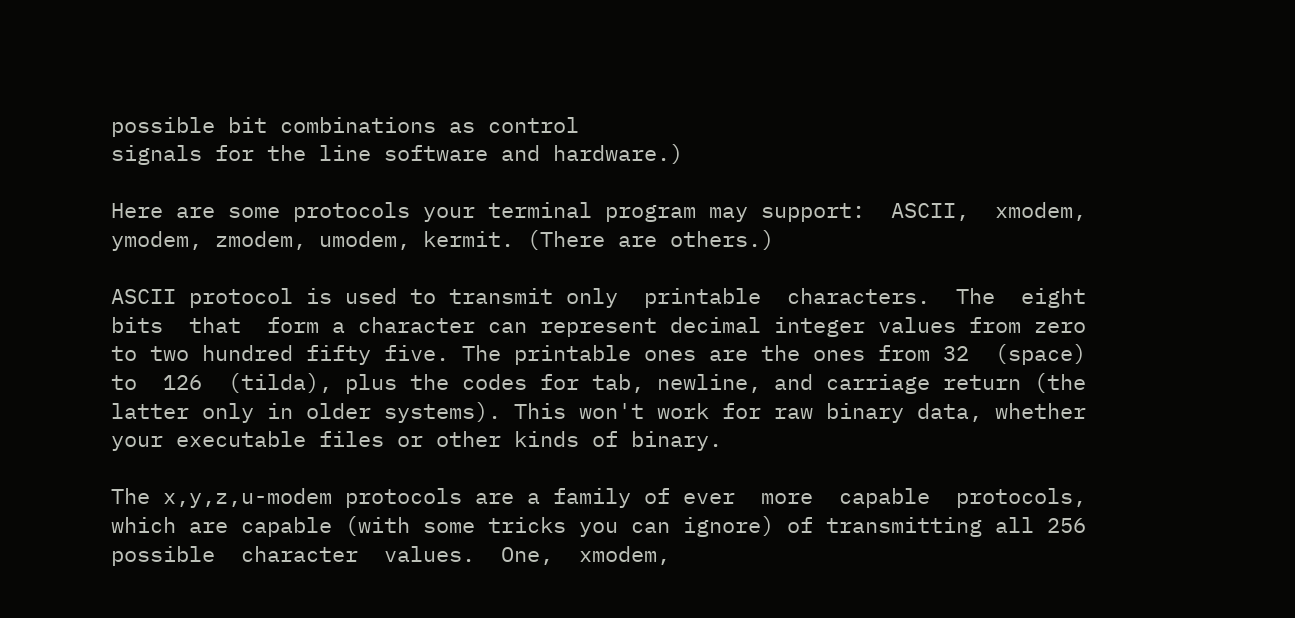possible bit combinations as control
signals for the line software and hardware.)

Here are some protocols your terminal program may support:  ASCII,  xmodem,
ymodem, zmodem, umodem, kermit. (There are others.)

ASCII protocol is used to transmit only  printable  characters.  The  eight
bits  that  form a character can represent decimal integer values from zero
to two hundred fifty five. The printable ones are the ones from 32  (space)
to  126  (tilda), plus the codes for tab, newline, and carriage return (the
latter only in older systems). This won't work for raw binary data, whether
your executable files or other kinds of binary.

The x,y,z,u-modem protocols are a family of ever  more  capable  protocols,
which are capable (with some tricks you can ignore) of transmitting all 256
possible  character  values.  One,  xmodem,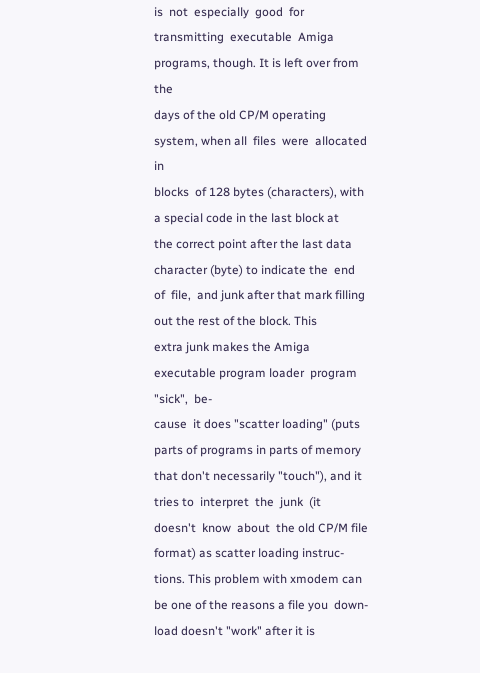is  not  especially  good  for
transmitting  executable  Amiga  programs, though. It is left over from the
days of the old CP/M operating system, when all  files  were  allocated  in
blocks  of 128 bytes (characters), with a special code in the last block at
the correct point after the last data character (byte) to indicate the  end
of  file,  and junk after that mark filling out the rest of the block. This
extra junk makes the Amiga executable program loader  program  "sick",  be-
cause  it does "scatter loading" (puts parts of programs in parts of memory
that don't necessarily "touch"), and it tries to  interpret  the  junk  (it
doesn't  know  about  the old CP/M file format) as scatter loading instruc-
tions. This problem with xmodem can be one of the reasons a file you  down-
load doesn't "work" after it is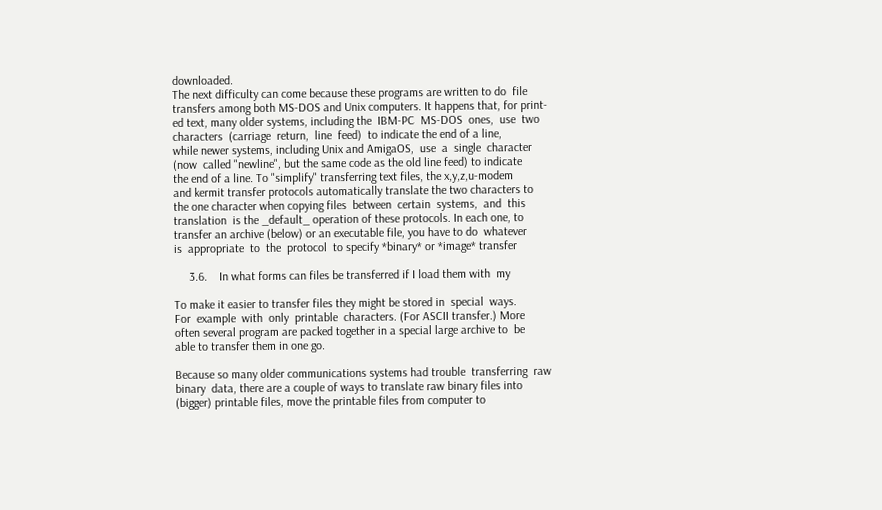downloaded.
The next difficulty can come because these programs are written to do  file
transfers among both MS-DOS and Unix computers. It happens that, for print-
ed text, many older systems, including the  IBM-PC  MS-DOS  ones,  use  two
characters  (carriage  return,  line  feed)  to indicate the end of a line,
while newer systems, including Unix and AmigaOS,  use  a  single  character
(now  called "newline", but the same code as the old line feed) to indicate
the end of a line. To "simplify" transferring text files, the x,y,z,u-modem
and kermit transfer protocols automatically translate the two characters to
the one character when copying files  between  certain  systems,  and  this
translation  is the _default_ operation of these protocols. In each one, to
transfer an archive (below) or an executable file, you have to do  whatever
is  appropriate  to  the  protocol  to specify *binary* or *image* transfer

     3.6.    In what forms can files be transferred if I load them with  my

To make it easier to transfer files they might be stored in  special  ways.
For  example  with  only  printable  characters. (For ASCII transfer.) More
often several program are packed together in a special large archive to  be
able to transfer them in one go.

Because so many older communications systems had trouble  transferring  raw
binary  data, there are a couple of ways to translate raw binary files into
(bigger) printable files, move the printable files from computer to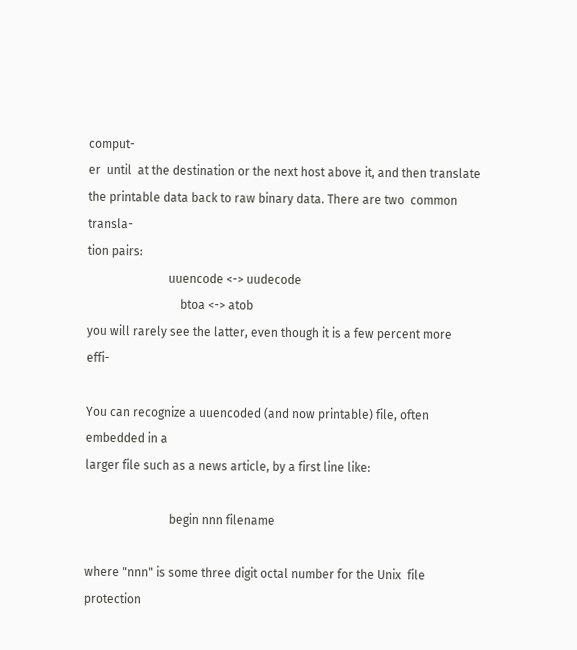comput-
er  until  at the destination or the next host above it, and then translate
the printable data back to raw binary data. There are two  common  transla-
tion pairs:
                           uuencode <-> uudecode
                               btoa <-> atob
you will rarely see the latter, even though it is a few percent more  effi-

You can recognize a uuencoded (and now printable) file, often embedded in a
larger file such as a news article, by a first line like:

                            begin nnn filename

where "nnn" is some three digit octal number for the Unix  file  protection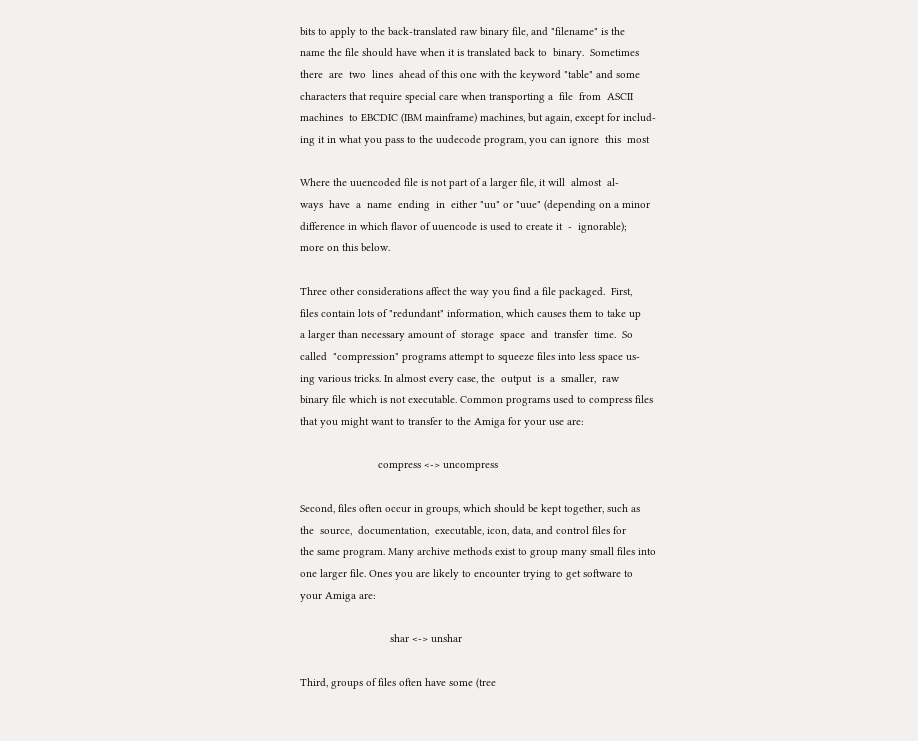bits to apply to the back-translated raw binary file, and "filename" is the
name the file should have when it is translated back to  binary.  Sometimes
there  are  two  lines  ahead of this one with the keyword "table" and some
characters that require special care when transporting a  file  from  ASCII
machines  to EBCDIC (IBM mainframe) machines, but again, except for includ-
ing it in what you pass to the uudecode program, you can ignore  this  most

Where the uuencoded file is not part of a larger file, it will  almost  al-
ways  have  a  name  ending  in  either "uu" or "uue" (depending on a minor
difference in which flavor of uuencode is used to create it  -  ignorable);
more on this below.

Three other considerations affect the way you find a file packaged.  First,
files contain lots of "redundant" information, which causes them to take up
a larger than necessary amount of  storage  space  and  transfer  time.  So
called  "compression" programs attempt to squeeze files into less space us-
ing various tricks. In almost every case, the  output  is  a  smaller,  raw
binary file which is not executable. Common programs used to compress files
that you might want to transfer to the Amiga for your use are:

                          compress <-> uncompress

Second, files often occur in groups, which should be kept together, such as
the  source,  documentation,  executable, icon, data, and control files for
the same program. Many archive methods exist to group many small files into
one larger file. Ones you are likely to encounter trying to get software to
your Amiga are:

                              shar <-> unshar

Third, groups of files often have some (tree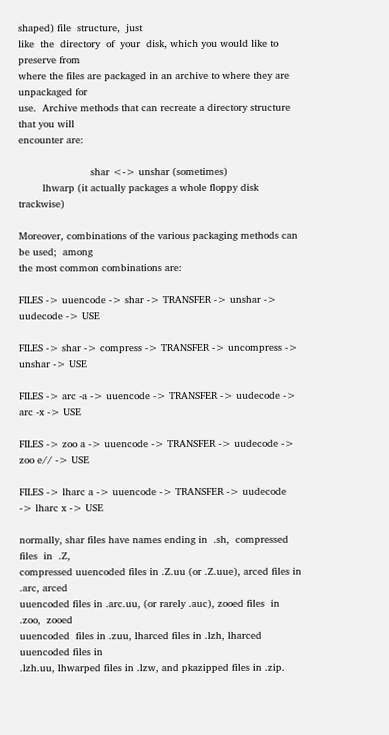shaped) file  structure,  just
like  the  directory  of  your  disk, which you would like to preserve from
where the files are packaged in an archive to where they are unpackaged for
use.  Archive methods that can recreate a directory structure that you will
encounter are:

                        shar <-> unshar (sometimes)
        lhwarp (it actually packages a whole floppy disk trackwise)

Moreover, combinations of the various packaging methods can be used;  among
the most common combinations are:

FILES -> uuencode -> shar -> TRANSFER -> unshar -> uudecode -> USE

FILES -> shar -> compress -> TRANSFER -> uncompress -> unshar -> USE

FILES -> arc -a -> uuencode -> TRANSFER -> uudecode -> arc -x -> USE

FILES -> zoo a -> uuencode -> TRANSFER -> uudecode -> zoo e// -> USE

FILES -> lharc a -> uuencode -> TRANSFER -> uudecode -> lharc x -> USE

normally, shar files have names ending in  .sh,  compressed  files  in  .Z,
compressed uuencoded files in .Z.uu (or .Z.uue), arced files in .arc, arced
uuencoded files in .arc.uu, (or rarely .auc), zooed files  in  .zoo,  zooed
uuencoded  files in .zuu, lharced files in .lzh, lharced uuencoded files in
.lzh.uu, lhwarped files in .lzw, and pkazipped files in .zip.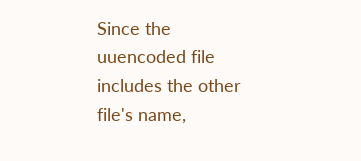Since the uuencoded file includes the other file's name,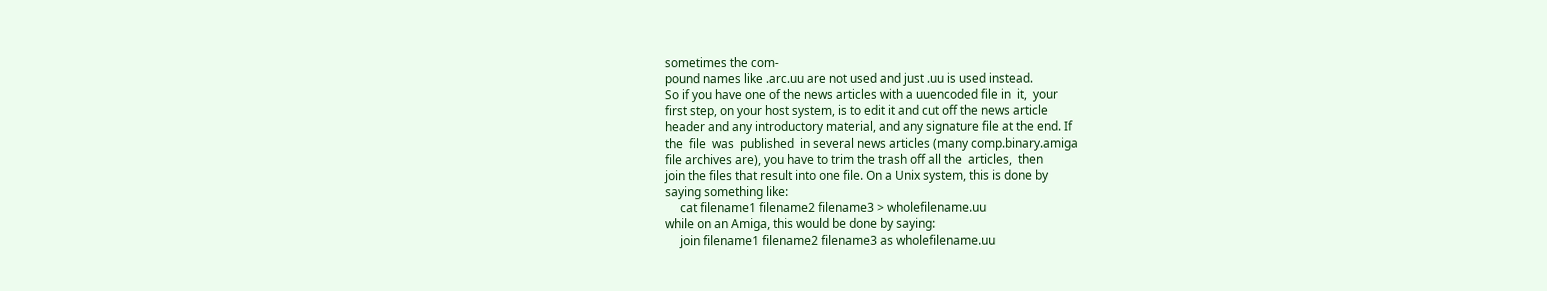sometimes the com-
pound names like .arc.uu are not used and just .uu is used instead.
So if you have one of the news articles with a uuencoded file in  it,  your
first step, on your host system, is to edit it and cut off the news article
header and any introductory material, and any signature file at the end. If
the  file  was  published  in several news articles (many comp.binary.amiga
file archives are), you have to trim the trash off all the  articles,  then
join the files that result into one file. On a Unix system, this is done by
saying something like:
     cat filename1 filename2 filename3 > wholefilename.uu
while on an Amiga, this would be done by saying:
     join filename1 filename2 filename3 as wholefilename.uu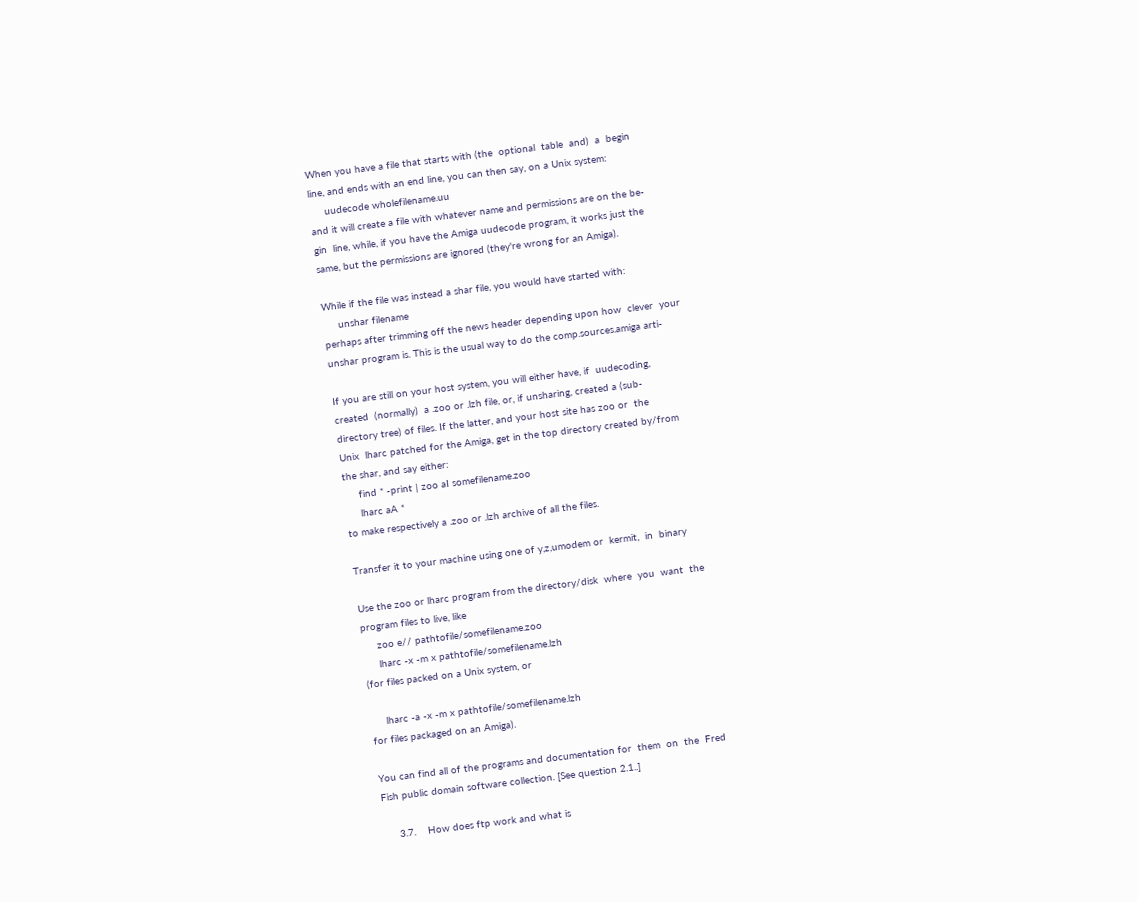When you have a file that starts with (the  optional  table  and)  a  begin
line, and ends with an end line, you can then say, on a Unix system:
     uudecode wholefilename.uu
and it will create a file with whatever name and permissions are on the be-
gin  line, while, if you have the Amiga uudecode program, it works just the
same, but the permissions are ignored (they're wrong for an Amiga).

While if the file was instead a shar file, you would have started with:
     unshar filename
perhaps after trimming off the news header depending upon how  clever  your
unshar program is. This is the usual way to do the comp.sources.amiga arti-

If you are still on your host system, you will either have, if  uudecoding,
created  (normally)  a .zoo or .lzh file, or, if unsharing, created a (sub-
directory tree) of files. If the latter, and your host site has zoo or  the
Unix  lharc patched for the Amiga, get in the top directory created by/from
the shar, and say either:
     find * -print | zoo aI somefilename.zoo
     lharc aA *
to make respectively a .zoo or .lzh archive of all the files.

Transfer it to your machine using one of y,z,umodem or  kermit,  in  binary

Use the zoo or lharc program from the directory/disk  where  you  want  the
program files to live, like
     zoo e// pathtofile/somefilename.zoo
     lharc -x -m x pathtofile/somefilename.lzh
(for files packed on a Unix system, or

     lharc -a -x -m x pathtofile/somefilename.lzh
for files packaged on an Amiga).

You can find all of the programs and documentation for  them  on  the  Fred
Fish public domain software collection. [See question 2.1..]

     3.7.    How does ftp work and what is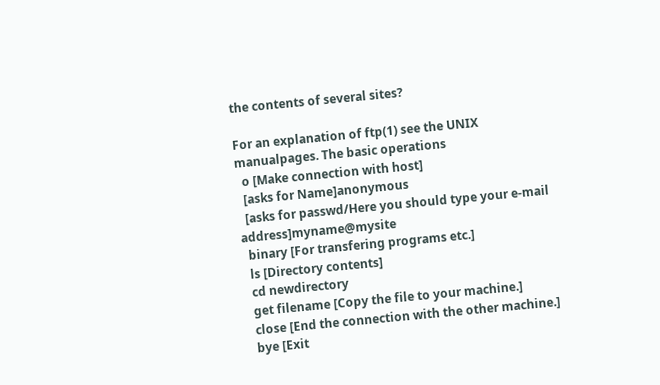the contents of several sites?

For an explanation of ftp(1) see the UNIX manualpages. The basic operations
  o [Make connection with host]
  [asks for Name]anonymous
  [asks for passwd/Here you should type your e-mail address]myname@mysite
  binary [For transfering programs etc.]
  ls [Directory contents]
  cd newdirectory
  get filename [Copy the file to your machine.]
  close [End the connection with the other machine.]
  bye [Exit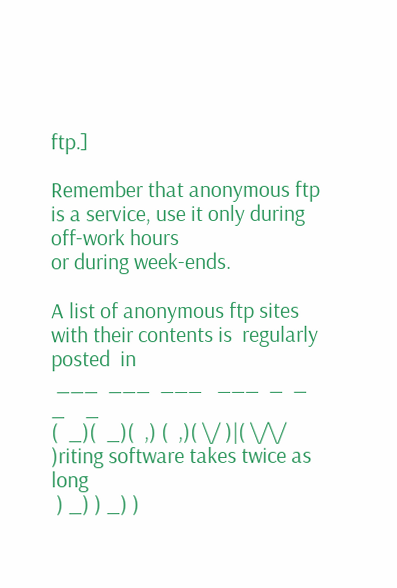ftp.]

Remember that anonymous ftp is a service, use it only during off-work hours
or during week-ends.

A list of anonymous ftp sites with their contents is  regularly  posted  in
 ___  ___  ___   ___  _  _   _    _
(  _)(  _)(  ,) (  ,)( \/ )|( \/\/ )riting software takes twice as long
 ) _) ) _) )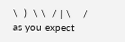\  )  \ \  / | \    /        as you expect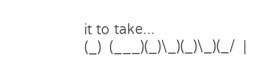it to take...
(_)  (___)(_)\_)(_)\_)(_/  |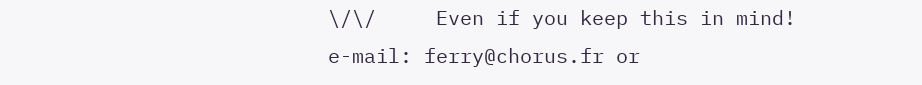\/\/     Even if you keep this in mind!
e-mail: ferry@chorus.fr or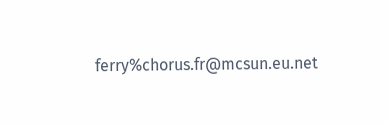ferry%chorus.fr@mcsun.eu.net